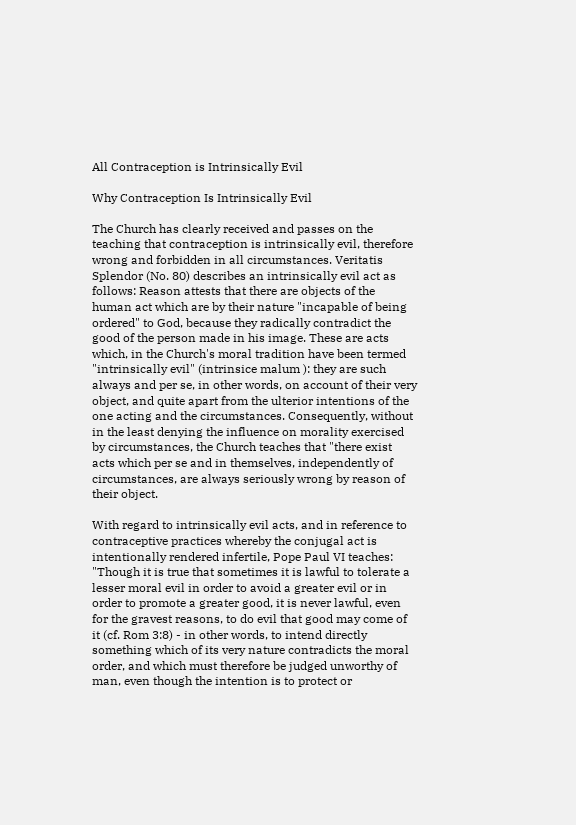All Contraception is Intrinsically Evil

Why Contraception Is Intrinsically Evil

The Church has clearly received and passes on the teaching that contraception is intrinsically evil, therefore wrong and forbidden in all circumstances. Veritatis Splendor (No. 80) describes an intrinsically evil act as follows: Reason attests that there are objects of the human act which are by their nature "incapable of being ordered" to God, because they radically contradict the good of the person made in his image. These are acts which, in the Church's moral tradition have been termed "intrinsically evil" (intrinsice malum ): they are such always and per se, in other words, on account of their very object, and quite apart from the ulterior intentions of the one acting and the circumstances. Consequently, without in the least denying the influence on morality exercised by circumstances, the Church teaches that "there exist acts which per se and in themselves, independently of circumstances, are always seriously wrong by reason of their object.

With regard to intrinsically evil acts, and in reference to contraceptive practices whereby the conjugal act is intentionally rendered infertile, Pope Paul VI teaches: "Though it is true that sometimes it is lawful to tolerate a lesser moral evil in order to avoid a greater evil or in order to promote a greater good, it is never lawful, even for the gravest reasons, to do evil that good may come of it (cf. Rom 3:8) - in other words, to intend directly something which of its very nature contradicts the moral order, and which must therefore be judged unworthy of man, even though the intention is to protect or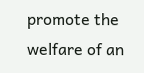promote the welfare of an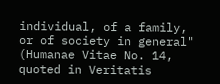individual, of a family, or of society in general" (Humanae Vitae No. 14, quoted in Veritatis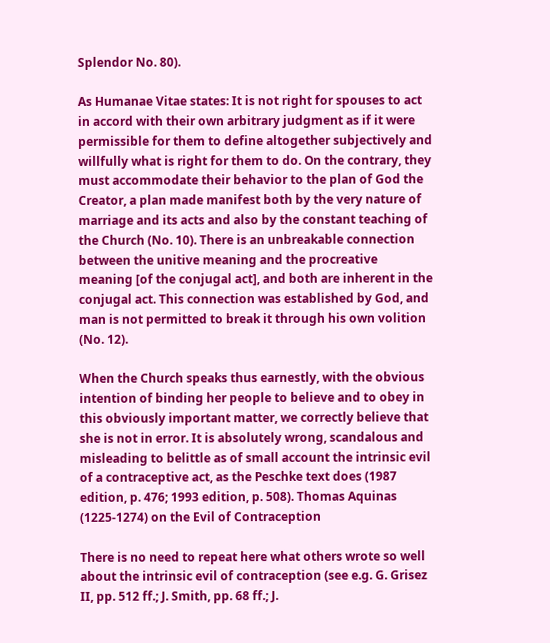Splendor No. 80).

As Humanae Vitae states: It is not right for spouses to act in accord with their own arbitrary judgment as if it were permissible for them to define altogether subjectively and willfully what is right for them to do. On the contrary, they must accommodate their behavior to the plan of God the Creator, a plan made manifest both by the very nature of marriage and its acts and also by the constant teaching of the Church (No. 10). There is an unbreakable connection between the unitive meaning and the procreative meaning [of the conjugal act], and both are inherent in the conjugal act. This connection was established by God, and man is not permitted to break it through his own volition (No. 12).

When the Church speaks thus earnestly, with the obvious intention of binding her people to believe and to obey in this obviously important matter, we correctly believe that she is not in error. It is absolutely wrong, scandalous and misleading to belittle as of small account the intrinsic evil of a contraceptive act, as the Peschke text does (1987 edition, p. 476; 1993 edition, p. 508). Thomas Aquinas (1225-1274) on the Evil of Contraception

There is no need to repeat here what others wrote so well about the intrinsic evil of contraception (see e.g. G. Grisez II, pp. 512 ff.; J. Smith, pp. 68 ff.; J.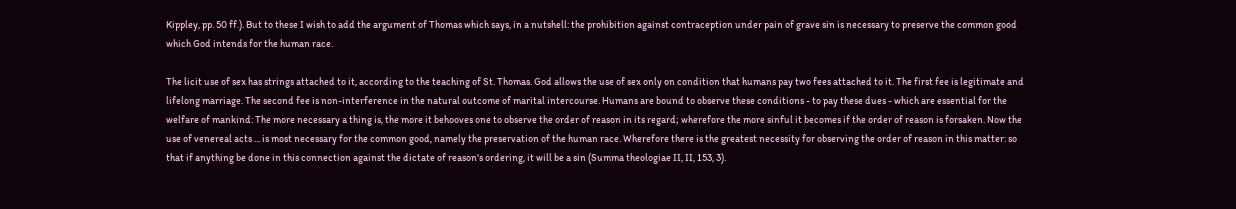Kippley, pp. 50 ff.). But to these I wish to add the argument of Thomas which says, in a nutshell: the prohibition against contraception under pain of grave sin is necessary to preserve the common good which God intends for the human race.

The licit use of sex has strings attached to it, according to the teaching of St. Thomas. God allows the use of sex only on condition that humans pay two fees attached to it. The first fee is legitimate and lifelong marriage. The second fee is non-interference in the natural outcome of marital intercourse. Humans are bound to observe these conditions - to pay these dues - which are essential for the welfare of mankind: The more necessary a thing is, the more it behooves one to observe the order of reason in its regard; wherefore the more sinful it becomes if the order of reason is forsaken. Now the use of venereal acts ... is most necessary for the common good, namely the preservation of the human race. Wherefore there is the greatest necessity for observing the order of reason in this matter: so that if anything be done in this connection against the dictate of reason's ordering, it will be a sin (Summa theologiae II, II, 153, 3).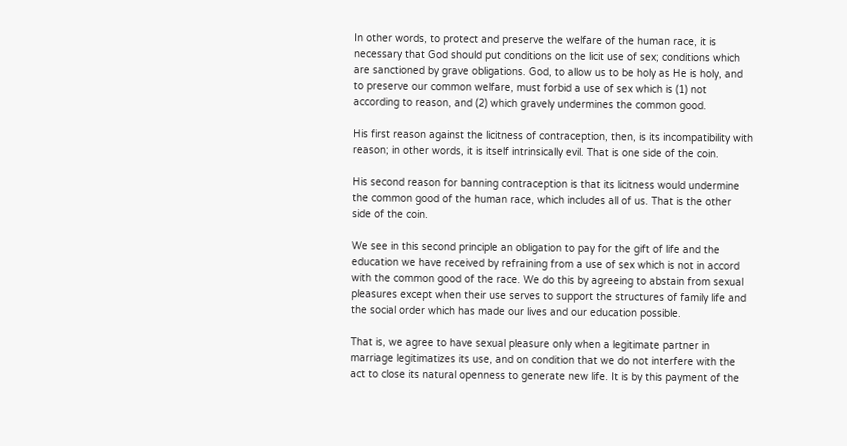In other words, to protect and preserve the welfare of the human race, it is necessary that God should put conditions on the licit use of sex; conditions which are sanctioned by grave obligations. God, to allow us to be holy as He is holy, and to preserve our common welfare, must forbid a use of sex which is (1) not according to reason, and (2) which gravely undermines the common good.

His first reason against the licitness of contraception, then, is its incompatibility with reason; in other words, it is itself intrinsically evil. That is one side of the coin.

His second reason for banning contraception is that its licitness would undermine the common good of the human race, which includes all of us. That is the other side of the coin.

We see in this second principle an obligation to pay for the gift of life and the education we have received by refraining from a use of sex which is not in accord with the common good of the race. We do this by agreeing to abstain from sexual pleasures except when their use serves to support the structures of family life and the social order which has made our lives and our education possible.

That is, we agree to have sexual pleasure only when a legitimate partner in marriage legitimatizes its use, and on condition that we do not interfere with the act to close its natural openness to generate new life. It is by this payment of the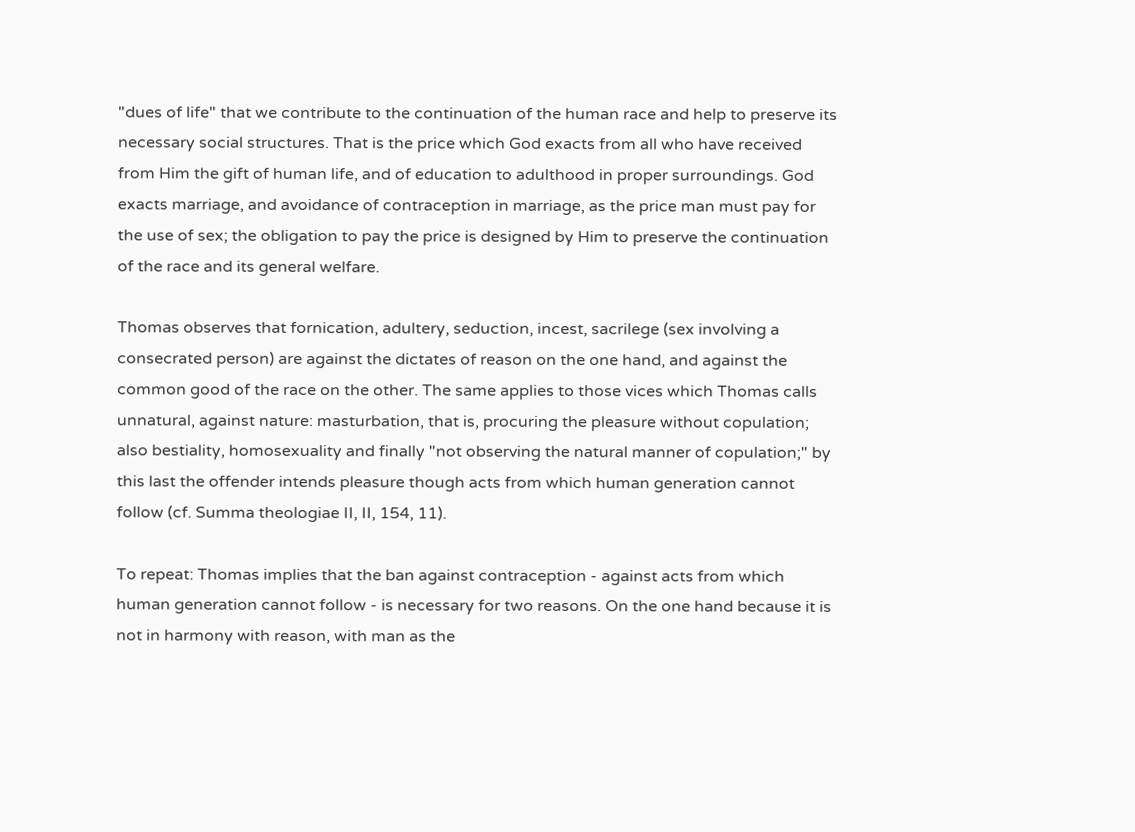"dues of life" that we contribute to the continuation of the human race and help to preserve its necessary social structures. That is the price which God exacts from all who have received from Him the gift of human life, and of education to adulthood in proper surroundings. God exacts marriage, and avoidance of contraception in marriage, as the price man must pay for the use of sex; the obligation to pay the price is designed by Him to preserve the continuation of the race and its general welfare.

Thomas observes that fornication, adultery, seduction, incest, sacrilege (sex involving a consecrated person) are against the dictates of reason on the one hand, and against the common good of the race on the other. The same applies to those vices which Thomas calls unnatural, against nature: masturbation, that is, procuring the pleasure without copulation; also bestiality, homosexuality and finally "not observing the natural manner of copulation;" by this last the offender intends pleasure though acts from which human generation cannot follow (cf. Summa theologiae II, II, 154, 11).

To repeat: Thomas implies that the ban against contraception - against acts from which human generation cannot follow - is necessary for two reasons. On the one hand because it is not in harmony with reason, with man as the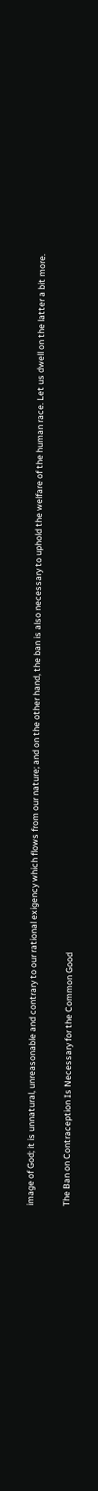image of God; it is unnatural, unreasonable and contrary to our rational exigency which flows from our nature; and on the other hand, the ban is also necessary to uphold the welfare of the human race. Let us dwell on the latter a bit more.

The Ban on Contraception Is Necessary for the Common Good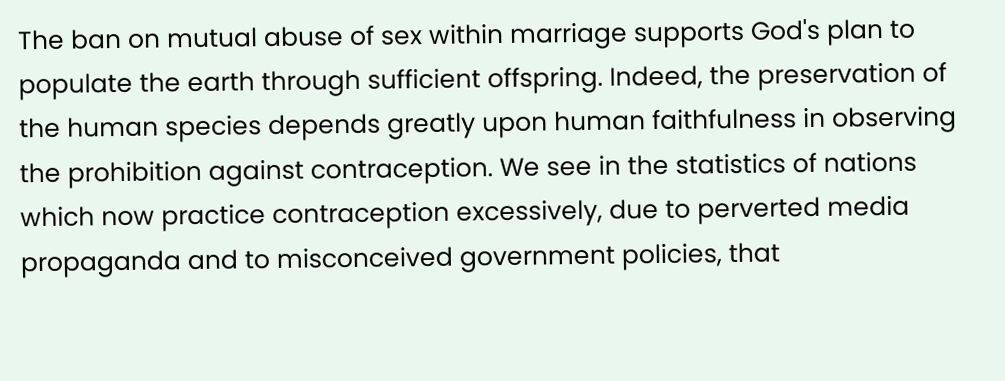The ban on mutual abuse of sex within marriage supports God's plan to populate the earth through sufficient offspring. Indeed, the preservation of the human species depends greatly upon human faithfulness in observing the prohibition against contraception. We see in the statistics of nations which now practice contraception excessively, due to perverted media propaganda and to misconceived government policies, that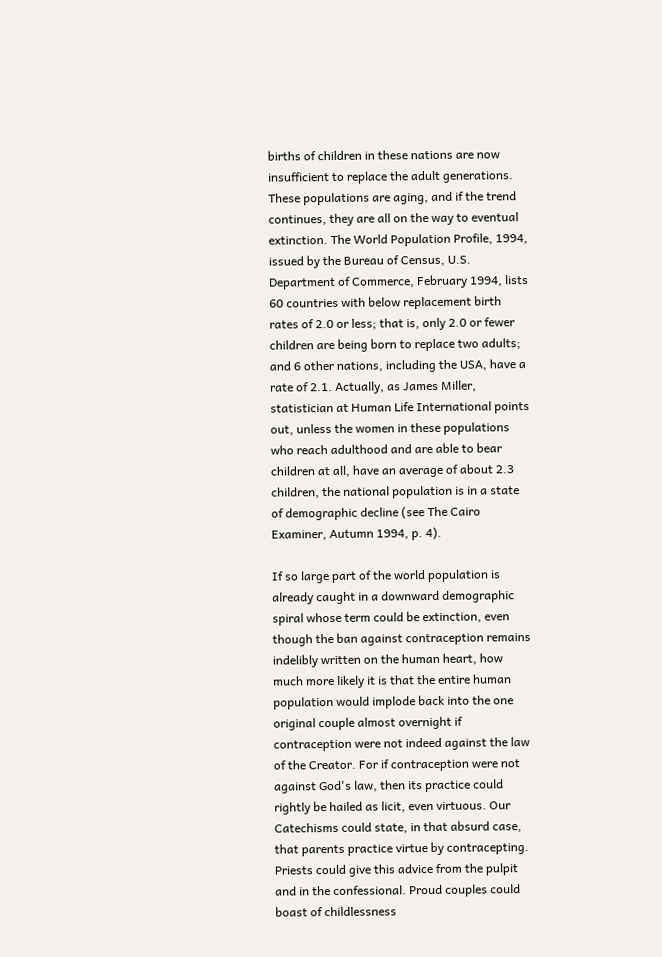births of children in these nations are now insufficient to replace the adult generations. These populations are aging, and if the trend continues, they are all on the way to eventual extinction. The World Population Profile, 1994, issued by the Bureau of Census, U.S. Department of Commerce, February 1994, lists 60 countries with below replacement birth rates of 2.0 or less; that is, only 2.0 or fewer children are being born to replace two adults; and 6 other nations, including the USA, have a rate of 2.1. Actually, as James Miller, statistician at Human Life International points out, unless the women in these populations who reach adulthood and are able to bear children at all, have an average of about 2.3 children, the national population is in a state of demographic decline (see The Cairo Examiner, Autumn 1994, p. 4).

If so large part of the world population is already caught in a downward demographic spiral whose term could be extinction, even though the ban against contraception remains indelibly written on the human heart, how much more likely it is that the entire human population would implode back into the one original couple almost overnight if contraception were not indeed against the law of the Creator. For if contraception were not against God's law, then its practice could rightly be hailed as licit, even virtuous. Our Catechisms could state, in that absurd case, that parents practice virtue by contracepting. Priests could give this advice from the pulpit and in the confessional. Proud couples could boast of childlessness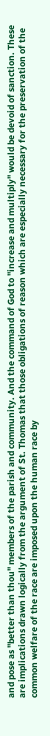and pose as "better than thou" members of the parish and community. And the command of God to "increase and multiply" would be devoid of sanction. These are implications drawn logically from the argument of St. Thomas that those obligations of reason which are especially necessary for the preservation of the common welfare of the race are imposed upon the human race by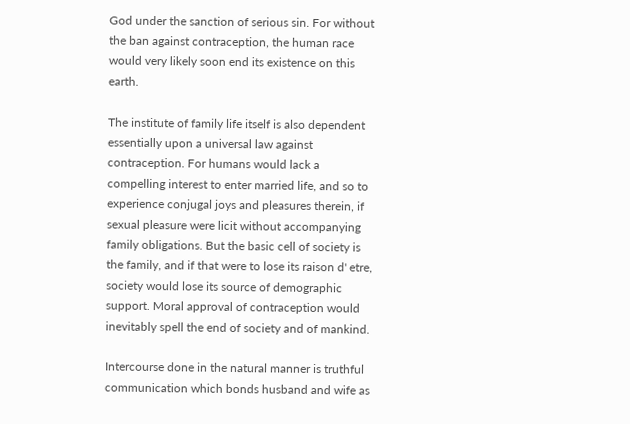God under the sanction of serious sin. For without the ban against contraception, the human race would very likely soon end its existence on this earth.

The institute of family life itself is also dependent essentially upon a universal law against contraception. For humans would lack a compelling interest to enter married life, and so to experience conjugal joys and pleasures therein, if sexual pleasure were licit without accompanying family obligations. But the basic cell of society is the family, and if that were to lose its raison d' etre, society would lose its source of demographic support. Moral approval of contraception would inevitably spell the end of society and of mankind.

Intercourse done in the natural manner is truthful communication which bonds husband and wife as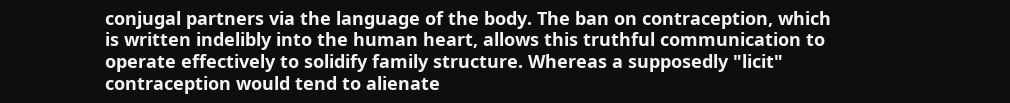conjugal partners via the language of the body. The ban on contraception, which is written indelibly into the human heart, allows this truthful communication to operate effectively to solidify family structure. Whereas a supposedly "licit" contraception would tend to alienate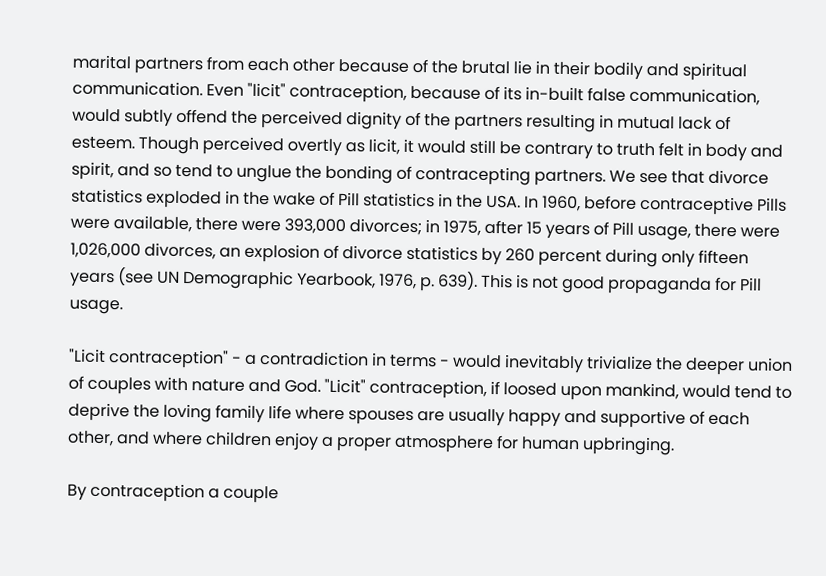marital partners from each other because of the brutal lie in their bodily and spiritual communication. Even "licit" contraception, because of its in-built false communication, would subtly offend the perceived dignity of the partners resulting in mutual lack of esteem. Though perceived overtly as licit, it would still be contrary to truth felt in body and spirit, and so tend to unglue the bonding of contracepting partners. We see that divorce statistics exploded in the wake of Pill statistics in the USA. In 1960, before contraceptive Pills were available, there were 393,000 divorces; in 1975, after 15 years of Pill usage, there were 1,026,000 divorces, an explosion of divorce statistics by 260 percent during only fifteen years (see UN Demographic Yearbook, 1976, p. 639). This is not good propaganda for Pill usage.

"Licit contraception" - a contradiction in terms - would inevitably trivialize the deeper union of couples with nature and God. "Licit" contraception, if loosed upon mankind, would tend to deprive the loving family life where spouses are usually happy and supportive of each other, and where children enjoy a proper atmosphere for human upbringing.

By contraception a couple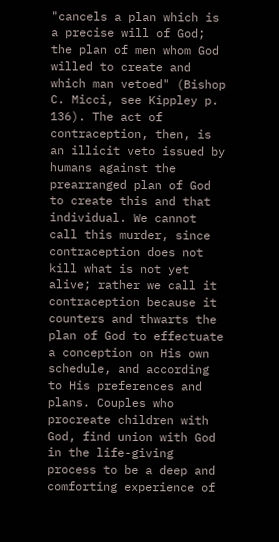"cancels a plan which is a precise will of God; the plan of men whom God willed to create and which man vetoed" (Bishop C. Micci, see Kippley p. 136). The act of contraception, then, is an illicit veto issued by humans against the prearranged plan of God to create this and that individual. We cannot call this murder, since contraception does not kill what is not yet alive; rather we call it contraception because it counters and thwarts the plan of God to effectuate a conception on His own schedule, and according to His preferences and plans. Couples who procreate children with God, find union with God in the life-giving process to be a deep and comforting experience of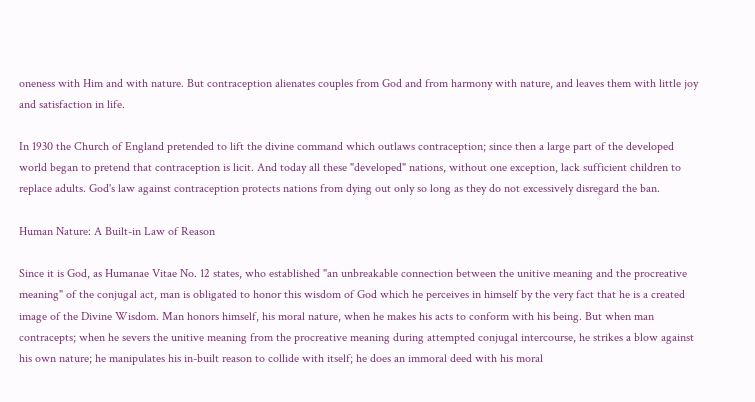oneness with Him and with nature. But contraception alienates couples from God and from harmony with nature, and leaves them with little joy and satisfaction in life.

In 1930 the Church of England pretended to lift the divine command which outlaws contraception; since then a large part of the developed world began to pretend that contraception is licit. And today all these "developed" nations, without one exception, lack sufficient children to replace adults. God's law against contraception protects nations from dying out only so long as they do not excessively disregard the ban.

Human Nature: A Built-in Law of Reason

Since it is God, as Humanae Vitae No. 12 states, who established "an unbreakable connection between the unitive meaning and the procreative meaning" of the conjugal act, man is obligated to honor this wisdom of God which he perceives in himself by the very fact that he is a created image of the Divine Wisdom. Man honors himself, his moral nature, when he makes his acts to conform with his being. But when man contracepts; when he severs the unitive meaning from the procreative meaning during attempted conjugal intercourse, he strikes a blow against his own nature; he manipulates his in-built reason to collide with itself; he does an immoral deed with his moral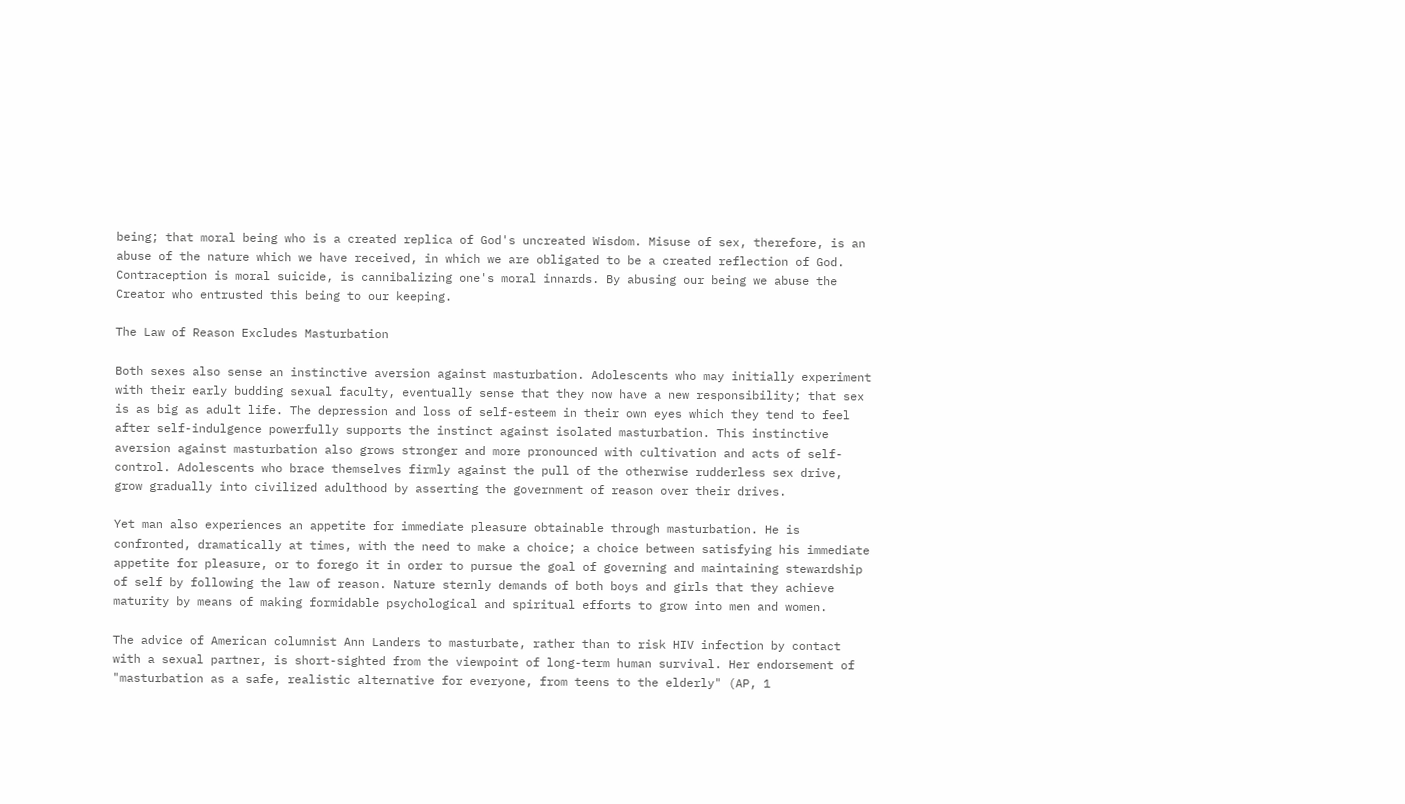being; that moral being who is a created replica of God's uncreated Wisdom. Misuse of sex, therefore, is an abuse of the nature which we have received, in which we are obligated to be a created reflection of God. Contraception is moral suicide, is cannibalizing one's moral innards. By abusing our being we abuse the Creator who entrusted this being to our keeping.

The Law of Reason Excludes Masturbation

Both sexes also sense an instinctive aversion against masturbation. Adolescents who may initially experiment with their early budding sexual faculty, eventually sense that they now have a new responsibility; that sex is as big as adult life. The depression and loss of self-esteem in their own eyes which they tend to feel after self-indulgence powerfully supports the instinct against isolated masturbation. This instinctive aversion against masturbation also grows stronger and more pronounced with cultivation and acts of self-control. Adolescents who brace themselves firmly against the pull of the otherwise rudderless sex drive, grow gradually into civilized adulthood by asserting the government of reason over their drives.

Yet man also experiences an appetite for immediate pleasure obtainable through masturbation. He is confronted, dramatically at times, with the need to make a choice; a choice between satisfying his immediate appetite for pleasure, or to forego it in order to pursue the goal of governing and maintaining stewardship of self by following the law of reason. Nature sternly demands of both boys and girls that they achieve maturity by means of making formidable psychological and spiritual efforts to grow into men and women.

The advice of American columnist Ann Landers to masturbate, rather than to risk HIV infection by contact with a sexual partner, is short-sighted from the viewpoint of long-term human survival. Her endorsement of "masturbation as a safe, realistic alternative for everyone, from teens to the elderly" (AP, 1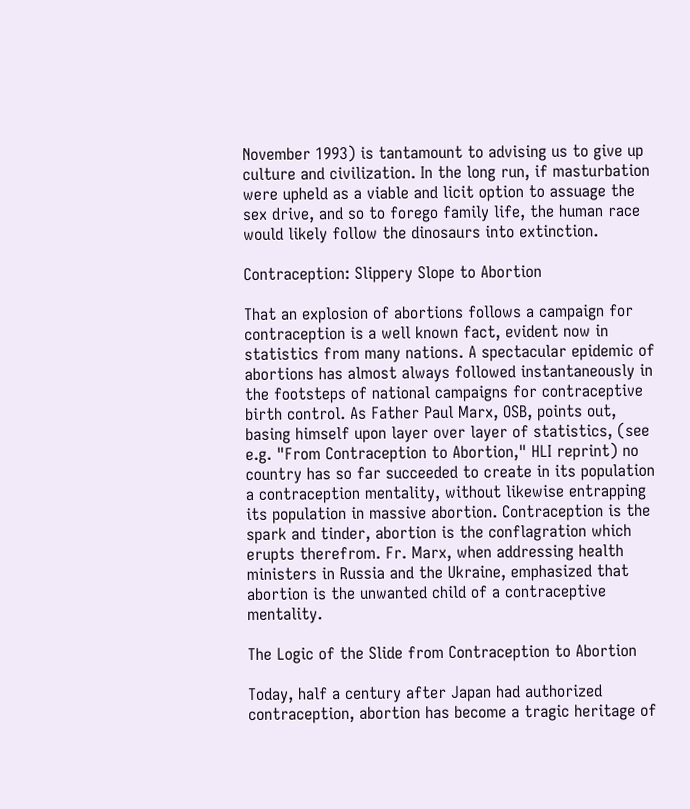November 1993) is tantamount to advising us to give up culture and civilization. In the long run, if masturbation were upheld as a viable and licit option to assuage the sex drive, and so to forego family life, the human race would likely follow the dinosaurs into extinction.

Contraception: Slippery Slope to Abortion

That an explosion of abortions follows a campaign for contraception is a well known fact, evident now in statistics from many nations. A spectacular epidemic of abortions has almost always followed instantaneously in the footsteps of national campaigns for contraceptive birth control. As Father Paul Marx, OSB, points out, basing himself upon layer over layer of statistics, (see e.g. "From Contraception to Abortion," HLI reprint) no country has so far succeeded to create in its population a contraception mentality, without likewise entrapping its population in massive abortion. Contraception is the spark and tinder, abortion is the conflagration which erupts therefrom. Fr. Marx, when addressing health ministers in Russia and the Ukraine, emphasized that abortion is the unwanted child of a contraceptive mentality.

The Logic of the Slide from Contraception to Abortion

Today, half a century after Japan had authorized contraception, abortion has become a tragic heritage of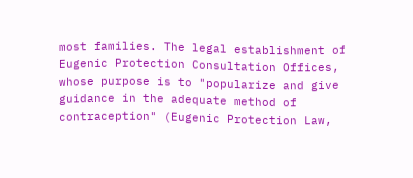most families. The legal establishment of Eugenic Protection Consultation Offices, whose purpose is to "popularize and give guidance in the adequate method of contraception" (Eugenic Protection Law,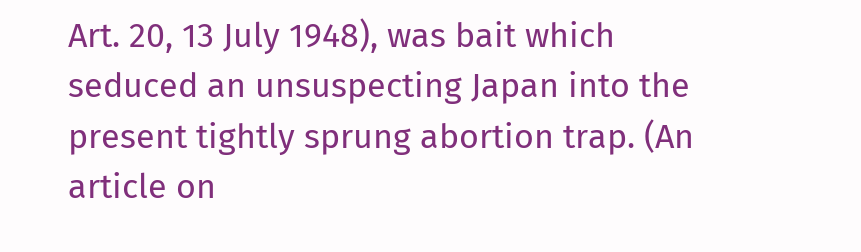Art. 20, 13 July 1948), was bait which seduced an unsuspecting Japan into the present tightly sprung abortion trap. (An article on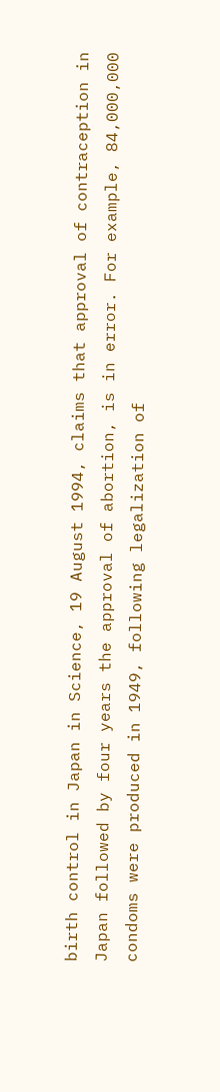birth control in Japan in Science, 19 August 1994, claims that approval of contraception in Japan followed by four years the approval of abortion, is in error. For example, 84,000,000 condoms were produced in 1949, following legalization of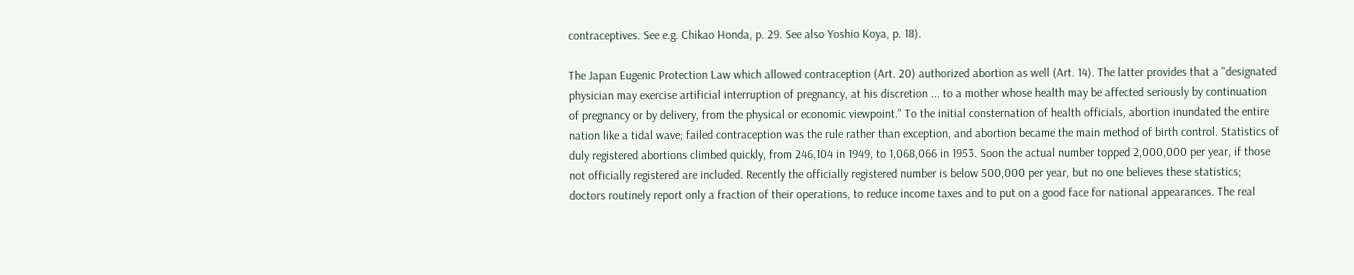contraceptives. See e.g. Chikao Honda, p. 29. See also Yoshio Koya, p. 18).

The Japan Eugenic Protection Law which allowed contraception (Art. 20) authorized abortion as well (Art. 14). The latter provides that a "designated physician may exercise artificial interruption of pregnancy, at his discretion ... to a mother whose health may be affected seriously by continuation of pregnancy or by delivery, from the physical or economic viewpoint." To the initial consternation of health officials, abortion inundated the entire nation like a tidal wave; failed contraception was the rule rather than exception, and abortion became the main method of birth control. Statistics of duly registered abortions climbed quickly, from 246,104 in 1949, to 1,068,066 in 1953. Soon the actual number topped 2,000,000 per year, if those not officially registered are included. Recently the officially registered number is below 500,000 per year, but no one believes these statistics; doctors routinely report only a fraction of their operations, to reduce income taxes and to put on a good face for national appearances. The real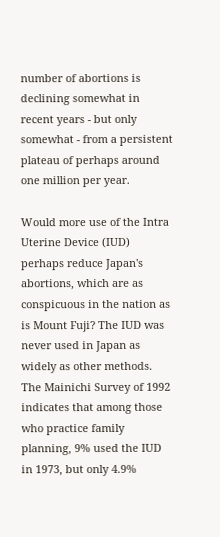number of abortions is declining somewhat in recent years - but only somewhat - from a persistent plateau of perhaps around one million per year.

Would more use of the Intra Uterine Device (IUD) perhaps reduce Japan's abortions, which are as conspicuous in the nation as is Mount Fuji? The IUD was never used in Japan as widely as other methods. The Mainichi Survey of 1992 indicates that among those who practice family planning, 9% used the IUD in 1973, but only 4.9%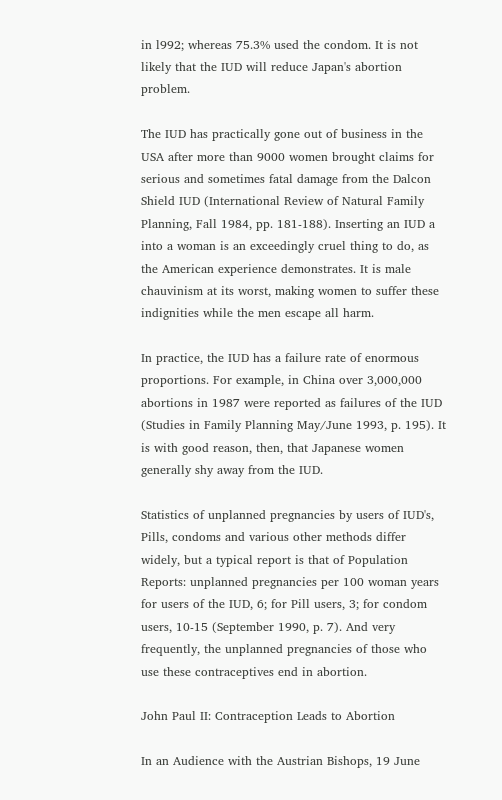in l992; whereas 75.3% used the condom. It is not likely that the IUD will reduce Japan's abortion problem.

The IUD has practically gone out of business in the USA after more than 9000 women brought claims for serious and sometimes fatal damage from the Dalcon Shield IUD (International Review of Natural Family Planning, Fall 1984, pp. 181-188). Inserting an IUD a into a woman is an exceedingly cruel thing to do, as the American experience demonstrates. It is male chauvinism at its worst, making women to suffer these indignities while the men escape all harm.

In practice, the IUD has a failure rate of enormous proportions. For example, in China over 3,000,000 abortions in 1987 were reported as failures of the IUD (Studies in Family Planning May/June 1993, p. 195). It is with good reason, then, that Japanese women generally shy away from the IUD.

Statistics of unplanned pregnancies by users of IUD's, Pills, condoms and various other methods differ widely, but a typical report is that of Population Reports: unplanned pregnancies per 100 woman years for users of the IUD, 6; for Pill users, 3; for condom users, 10-15 (September 1990, p. 7). And very frequently, the unplanned pregnancies of those who use these contraceptives end in abortion.

John Paul II: Contraception Leads to Abortion

In an Audience with the Austrian Bishops, 19 June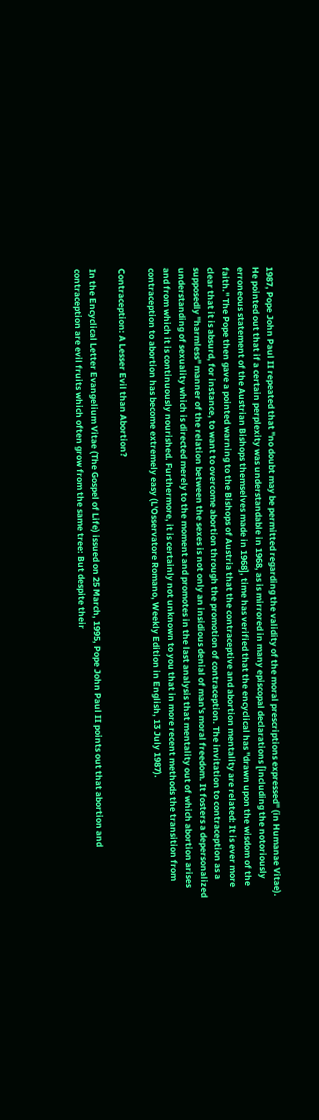1987, Pope John Paul II repeated that "no doubt may be permitted regarding the validity of the moral prescriptions expressed" (in Humanae Vitae). He pointed out that if a certain perplexity was understandable in 1968, as is mirrored in many episcopal declarations [including the notoriously erroneous statement of the Austrian Bishops themselves made in 1968], time has verified that the encyclical has "drawn upon the wisdom of the faith." The Pope then gave a pointed warning to the Bishops of Austria that the contraceptive and abortion mentality are related: It is ever more clear that it is absurd, for instance, to want to overcome abortion through the promotion of contraception. The invitation to contraception as a supposedly "harmless" manner of the relation between the sexes is not only an insidious denial of man's moral freedom. It fosters a depersonalized understanding of sexuality which is directed merely to the moment and promotes in the last analysis that mentality out of which abortion arises and from which it is continuously nourished. Furthermore, it is certainly not unknown to you that in more recent methods the transition from contraception to abortion has become extremely easy (L'Osservatore Romano, Weekly Edition in English, 13 July 1987).

Contraception: A Lesser Evil than Abortion?

In the Encyclical Letter Evangelium Vitae (The Gospel of Life) issued on 25 March, 1995, Pope John Paul II points out that abortion and contraception are evil fruits which often grow from the same tree: But despite their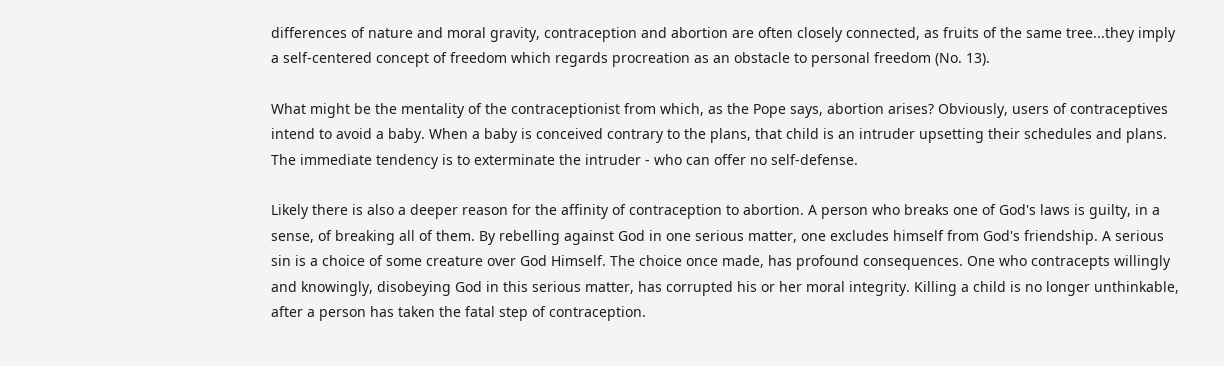differences of nature and moral gravity, contraception and abortion are often closely connected, as fruits of the same tree...they imply a self-centered concept of freedom which regards procreation as an obstacle to personal freedom (No. 13).

What might be the mentality of the contraceptionist from which, as the Pope says, abortion arises? Obviously, users of contraceptives intend to avoid a baby. When a baby is conceived contrary to the plans, that child is an intruder upsetting their schedules and plans. The immediate tendency is to exterminate the intruder - who can offer no self-defense.

Likely there is also a deeper reason for the affinity of contraception to abortion. A person who breaks one of God's laws is guilty, in a sense, of breaking all of them. By rebelling against God in one serious matter, one excludes himself from God's friendship. A serious sin is a choice of some creature over God Himself. The choice once made, has profound consequences. One who contracepts willingly and knowingly, disobeying God in this serious matter, has corrupted his or her moral integrity. Killing a child is no longer unthinkable, after a person has taken the fatal step of contraception.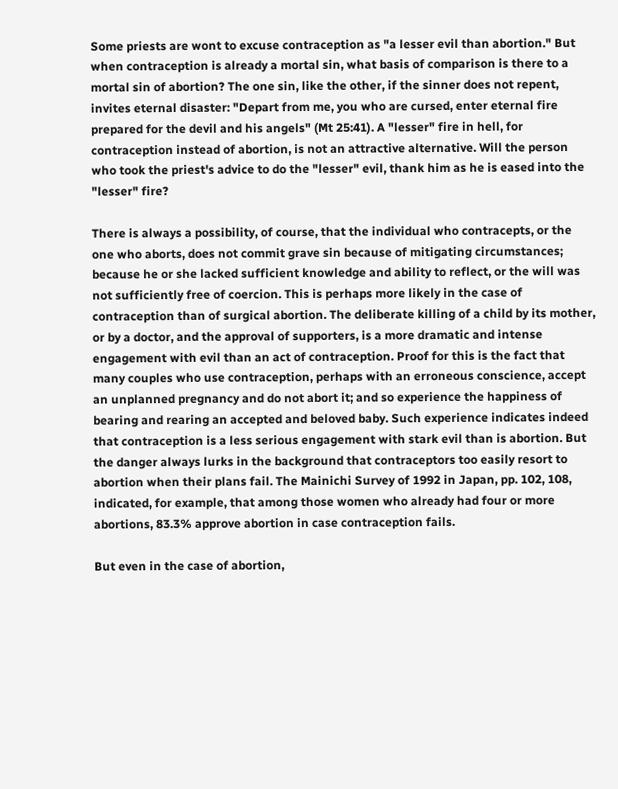Some priests are wont to excuse contraception as "a lesser evil than abortion." But when contraception is already a mortal sin, what basis of comparison is there to a mortal sin of abortion? The one sin, like the other, if the sinner does not repent, invites eternal disaster: "Depart from me, you who are cursed, enter eternal fire prepared for the devil and his angels" (Mt 25:41). A "lesser" fire in hell, for contraception instead of abortion, is not an attractive alternative. Will the person who took the priest's advice to do the "lesser" evil, thank him as he is eased into the "lesser" fire?

There is always a possibility, of course, that the individual who contracepts, or the one who aborts, does not commit grave sin because of mitigating circumstances; because he or she lacked sufficient knowledge and ability to reflect, or the will was not sufficiently free of coercion. This is perhaps more likely in the case of contraception than of surgical abortion. The deliberate killing of a child by its mother, or by a doctor, and the approval of supporters, is a more dramatic and intense engagement with evil than an act of contraception. Proof for this is the fact that many couples who use contraception, perhaps with an erroneous conscience, accept an unplanned pregnancy and do not abort it; and so experience the happiness of bearing and rearing an accepted and beloved baby. Such experience indicates indeed that contraception is a less serious engagement with stark evil than is abortion. But the danger always lurks in the background that contraceptors too easily resort to abortion when their plans fail. The Mainichi Survey of 1992 in Japan, pp. 102, 108, indicated, for example, that among those women who already had four or more abortions, 83.3% approve abortion in case contraception fails.

But even in the case of abortion,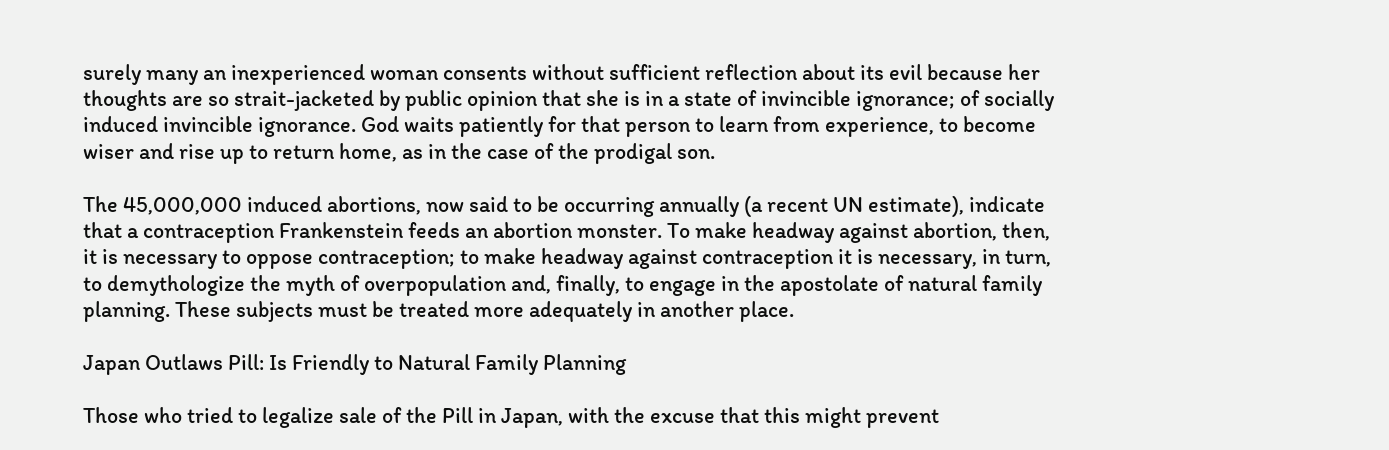surely many an inexperienced woman consents without sufficient reflection about its evil because her thoughts are so strait-jacketed by public opinion that she is in a state of invincible ignorance; of socially induced invincible ignorance. God waits patiently for that person to learn from experience, to become wiser and rise up to return home, as in the case of the prodigal son.

The 45,000,000 induced abortions, now said to be occurring annually (a recent UN estimate), indicate that a contraception Frankenstein feeds an abortion monster. To make headway against abortion, then, it is necessary to oppose contraception; to make headway against contraception it is necessary, in turn, to demythologize the myth of overpopulation and, finally, to engage in the apostolate of natural family planning. These subjects must be treated more adequately in another place.

Japan Outlaws Pill: Is Friendly to Natural Family Planning

Those who tried to legalize sale of the Pill in Japan, with the excuse that this might prevent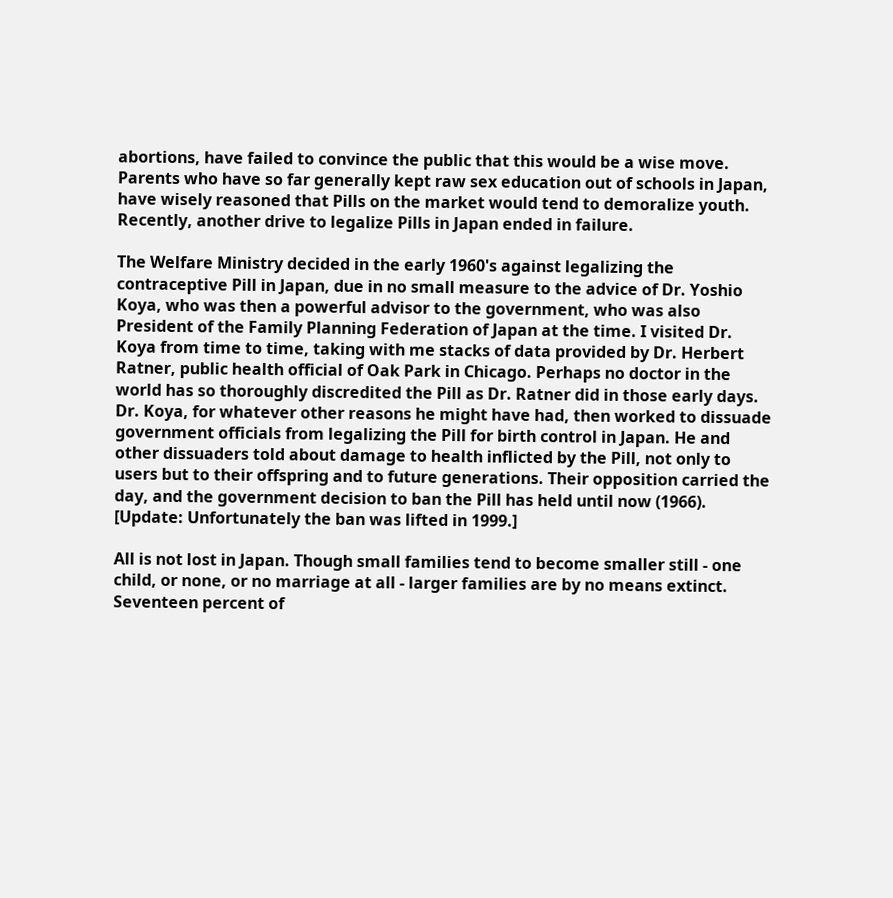abortions, have failed to convince the public that this would be a wise move. Parents who have so far generally kept raw sex education out of schools in Japan, have wisely reasoned that Pills on the market would tend to demoralize youth. Recently, another drive to legalize Pills in Japan ended in failure.

The Welfare Ministry decided in the early 1960's against legalizing the contraceptive Pill in Japan, due in no small measure to the advice of Dr. Yoshio Koya, who was then a powerful advisor to the government, who was also President of the Family Planning Federation of Japan at the time. I visited Dr. Koya from time to time, taking with me stacks of data provided by Dr. Herbert Ratner, public health official of Oak Park in Chicago. Perhaps no doctor in the world has so thoroughly discredited the Pill as Dr. Ratner did in those early days. Dr. Koya, for whatever other reasons he might have had, then worked to dissuade government officials from legalizing the Pill for birth control in Japan. He and other dissuaders told about damage to health inflicted by the Pill, not only to users but to their offspring and to future generations. Their opposition carried the day, and the government decision to ban the Pill has held until now (1966). [Update: Unfortunately the ban was lifted in 1999.]

All is not lost in Japan. Though small families tend to become smaller still - one child, or none, or no marriage at all - larger families are by no means extinct. Seventeen percent of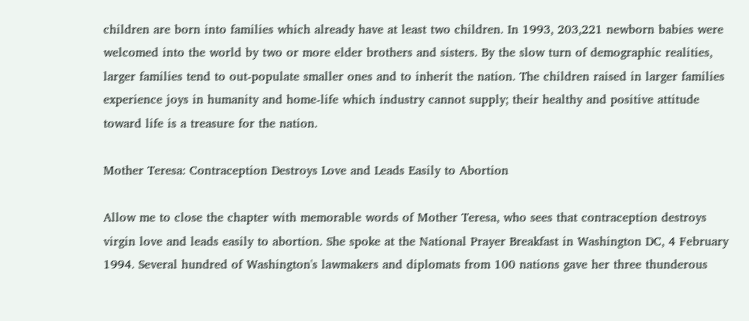children are born into families which already have at least two children. In 1993, 203,221 newborn babies were welcomed into the world by two or more elder brothers and sisters. By the slow turn of demographic realities, larger families tend to out-populate smaller ones and to inherit the nation. The children raised in larger families experience joys in humanity and home-life which industry cannot supply; their healthy and positive attitude toward life is a treasure for the nation.

Mother Teresa: Contraception Destroys Love and Leads Easily to Abortion

Allow me to close the chapter with memorable words of Mother Teresa, who sees that contraception destroys virgin love and leads easily to abortion. She spoke at the National Prayer Breakfast in Washington DC, 4 February 1994. Several hundred of Washington's lawmakers and diplomats from 100 nations gave her three thunderous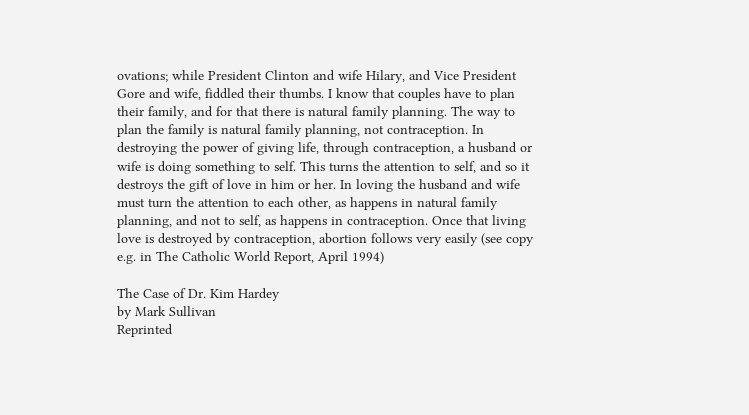ovations; while President Clinton and wife Hilary, and Vice President Gore and wife, fiddled their thumbs. I know that couples have to plan their family, and for that there is natural family planning. The way to plan the family is natural family planning, not contraception. In destroying the power of giving life, through contraception, a husband or wife is doing something to self. This turns the attention to self, and so it destroys the gift of love in him or her. In loving the husband and wife must turn the attention to each other, as happens in natural family planning, and not to self, as happens in contraception. Once that living love is destroyed by contraception, abortion follows very easily (see copy e.g. in The Catholic World Report, April 1994)

The Case of Dr. Kim Hardey
by Mark Sullivan
Reprinted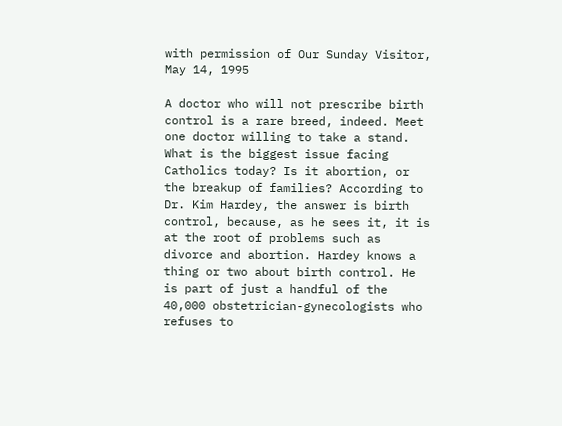with permission of Our Sunday Visitor, May 14, 1995

A doctor who will not prescribe birth control is a rare breed, indeed. Meet one doctor willing to take a stand. What is the biggest issue facing Catholics today? Is it abortion, or the breakup of families? According to Dr. Kim Hardey, the answer is birth control, because, as he sees it, it is at the root of problems such as divorce and abortion. Hardey knows a thing or two about birth control. He is part of just a handful of the 40,000 obstetrician-gynecologists who refuses to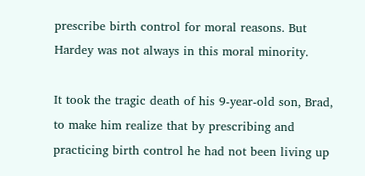prescribe birth control for moral reasons. But Hardey was not always in this moral minority.

It took the tragic death of his 9-year-old son, Brad, to make him realize that by prescribing and practicing birth control he had not been living up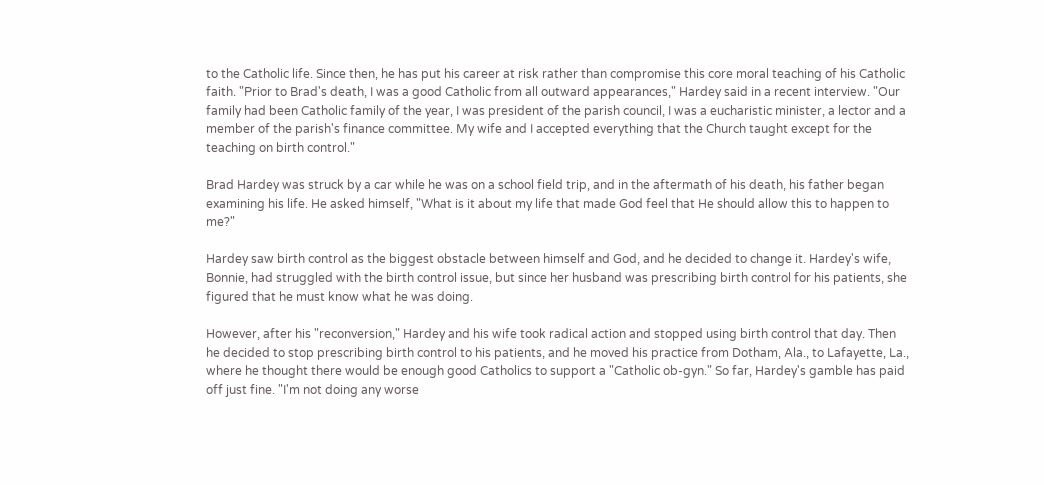to the Catholic life. Since then, he has put his career at risk rather than compromise this core moral teaching of his Catholic faith. "Prior to Brad's death, I was a good Catholic from all outward appearances," Hardey said in a recent interview. "Our family had been Catholic family of the year, I was president of the parish council, I was a eucharistic minister, a lector and a member of the parish's finance committee. My wife and I accepted everything that the Church taught except for the teaching on birth control."

Brad Hardey was struck by a car while he was on a school field trip, and in the aftermath of his death, his father began examining his life. He asked himself, "What is it about my life that made God feel that He should allow this to happen to me?"

Hardey saw birth control as the biggest obstacle between himself and God, and he decided to change it. Hardey's wife, Bonnie, had struggled with the birth control issue, but since her husband was prescribing birth control for his patients, she figured that he must know what he was doing.

However, after his "reconversion," Hardey and his wife took radical action and stopped using birth control that day. Then he decided to stop prescribing birth control to his patients, and he moved his practice from Dotham, Ala., to Lafayette, La., where he thought there would be enough good Catholics to support a "Catholic ob-gyn." So far, Hardey's gamble has paid off just fine. "I'm not doing any worse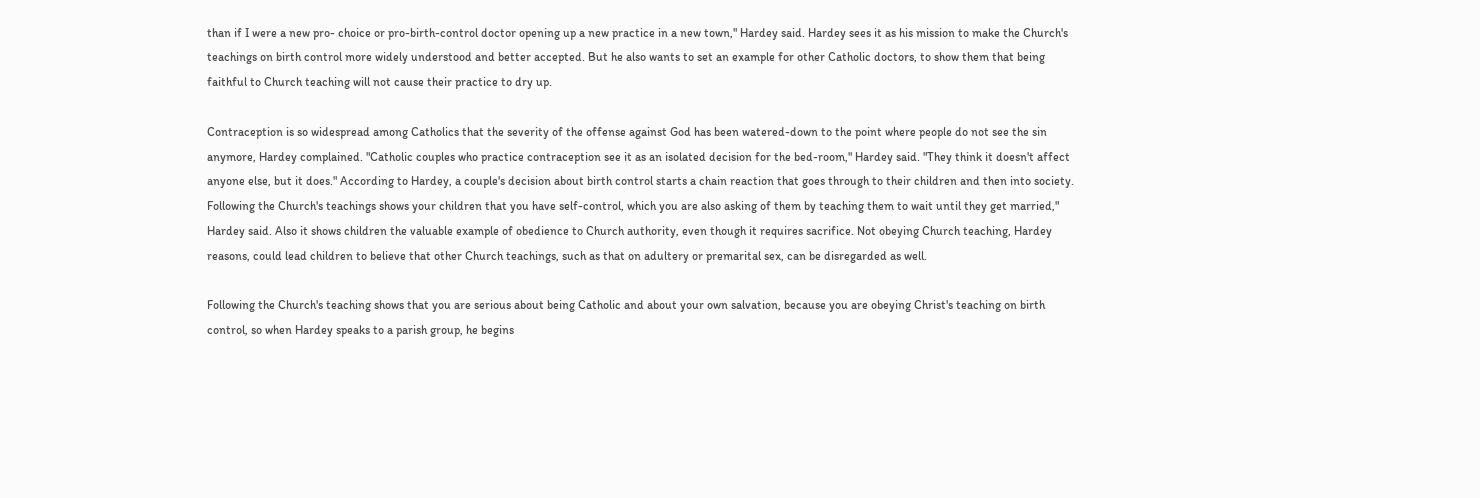than if I were a new pro- choice or pro-birth-control doctor opening up a new practice in a new town," Hardey said. Hardey sees it as his mission to make the Church's teachings on birth control more widely understood and better accepted. But he also wants to set an example for other Catholic doctors, to show them that being faithful to Church teaching will not cause their practice to dry up.

Contraception is so widespread among Catholics that the severity of the offense against God has been watered-down to the point where people do not see the sin anymore, Hardey complained. "Catholic couples who practice contraception see it as an isolated decision for the bed-room," Hardey said. "They think it doesn't affect anyone else, but it does." According to Hardey, a couple's decision about birth control starts a chain reaction that goes through to their children and then into society. Following the Church's teachings shows your children that you have self-control, which you are also asking of them by teaching them to wait until they get married," Hardey said. Also it shows children the valuable example of obedience to Church authority, even though it requires sacrifice. Not obeying Church teaching, Hardey reasons, could lead children to believe that other Church teachings, such as that on adultery or premarital sex, can be disregarded as well.

Following the Church's teaching shows that you are serious about being Catholic and about your own salvation, because you are obeying Christ's teaching on birth control, so when Hardey speaks to a parish group, he begins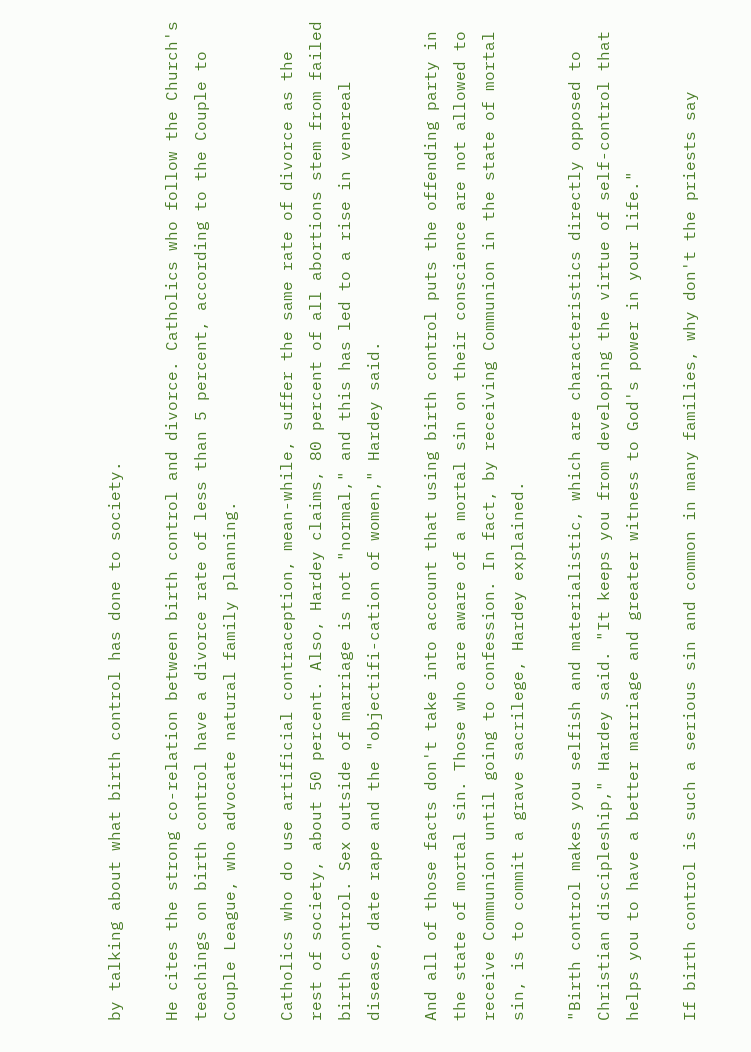by talking about what birth control has done to society.

He cites the strong co-relation between birth control and divorce. Catholics who follow the Church's teachings on birth control have a divorce rate of less than 5 percent, according to the Couple to Couple League, who advocate natural family planning.

Catholics who do use artificial contraception, mean-while, suffer the same rate of divorce as the rest of society, about 50 percent. Also, Hardey claims, 80 percent of all abortions stem from failed birth control. Sex outside of marriage is not "normal," and this has led to a rise in venereal disease, date rape and the "objectifi-cation of women," Hardey said.

And all of those facts don't take into account that using birth control puts the offending party in the state of mortal sin. Those who are aware of a mortal sin on their conscience are not allowed to receive Communion until going to confession. In fact, by receiving Communion in the state of mortal sin, is to commit a grave sacrilege, Hardey explained.

"Birth control makes you selfish and materialistic, which are characteristics directly opposed to Christian discipleship," Hardey said. "It keeps you from developing the virtue of self-control that helps you to have a better marriage and greater witness to God's power in your life."

If birth control is such a serious sin and common in many families, why don't the priests say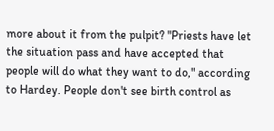more about it from the pulpit? "Priests have let the situation pass and have accepted that people will do what they want to do," according to Hardey. People don't see birth control as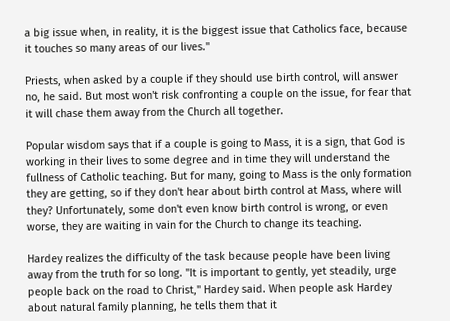a big issue when, in reality, it is the biggest issue that Catholics face, because it touches so many areas of our lives."

Priests, when asked by a couple if they should use birth control, will answer no, he said. But most won't risk confronting a couple on the issue, for fear that it will chase them away from the Church all together.

Popular wisdom says that if a couple is going to Mass, it is a sign, that God is working in their lives to some degree and in time they will understand the fullness of Catholic teaching. But for many, going to Mass is the only formation they are getting, so if they don't hear about birth control at Mass, where will they? Unfortunately, some don't even know birth control is wrong, or even worse, they are waiting in vain for the Church to change its teaching.

Hardey realizes the difficulty of the task because people have been living away from the truth for so long. "It is important to gently, yet steadily, urge people back on the road to Christ," Hardey said. When people ask Hardey about natural family planning, he tells them that it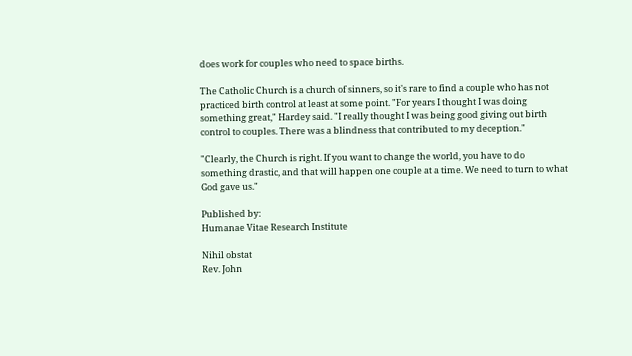does work for couples who need to space births.

The Catholic Church is a church of sinners, so it's rare to find a couple who has not practiced birth control at least at some point. "For years I thought I was doing something great," Hardey said. "I really thought I was being good giving out birth control to couples. There was a blindness that contributed to my deception."

"Clearly, the Church is right. If you want to change the world, you have to do something drastic, and that will happen one couple at a time. We need to turn to what God gave us."

Published by:
Humanae Vitae Research Institute

Nihil obstat
Rev. John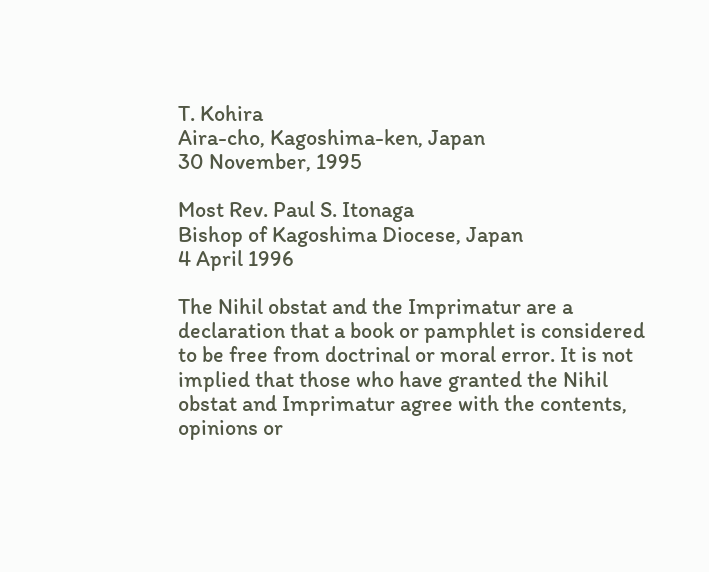T. Kohira
Aira-cho, Kagoshima-ken, Japan
30 November, 1995

Most Rev. Paul S. Itonaga
Bishop of Kagoshima Diocese, Japan
4 April 1996

The Nihil obstat and the Imprimatur are a declaration that a book or pamphlet is considered to be free from doctrinal or moral error. It is not implied that those who have granted the Nihil obstat and Imprimatur agree with the contents, opinions or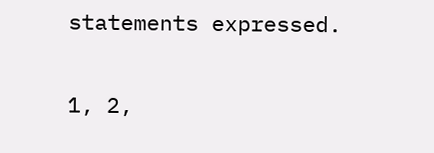statements expressed.

1, 2,